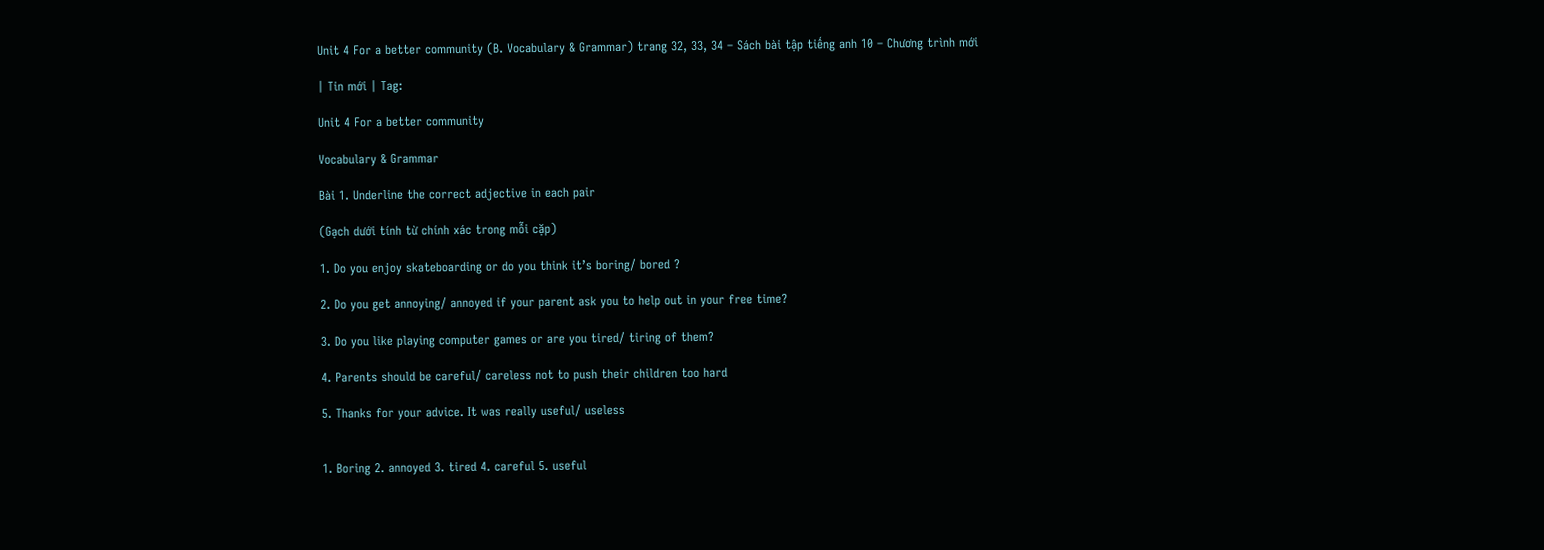Unit 4 For a better community (B. Vocabulary & Grammar) trang 32, 33, 34 – Sách bài tập tiếng anh 10 – Chương trình mới

| Tin mới | Tag:

Unit 4 For a better community

Vocabulary & Grammar

Bài 1. Underline the correct adjective in each pair

(Gạch dưới tính từ chính xác trong mỗi cặp)

1. Do you enjoy skateboarding or do you think it’s boring/ bored ?

2. Do you get annoying/ annoyed if your parent ask you to help out in your free time?

3. Do you like playing computer games or are you tired/ tiring of them?

4. Parents should be careful/ careless not to push their children too hard

5. Thanks for your advice. It was really useful/ useless


1. Boring 2. annoyed 3. tired 4. careful 5. useful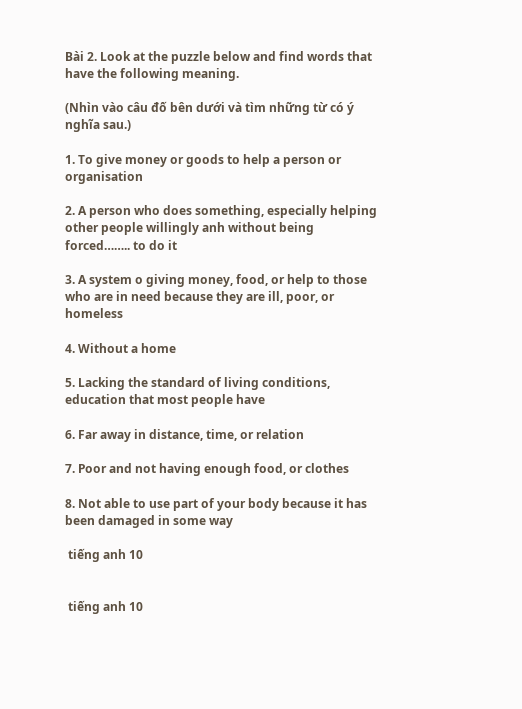Bài 2. Look at the puzzle below and find words that have the following meaning.

(Nhìn vào câu đố bên dưới và tìm những từ có ý nghĩa sau.)

1. To give money or goods to help a person or organisation

2. A person who does something, especially helping other people willingly anh without being forced…….. to do it

3. A system o giving money, food, or help to those who are in need because they are ill, poor, or homeless

4. Without a home

5. Lacking the standard of living conditions, education that most people have

6. Far away in distance, time, or relation

7. Poor and not having enough food, or clothes

8. Not able to use part of your body because it has been damaged in some way

 tiếng anh 10


 tiếng anh 10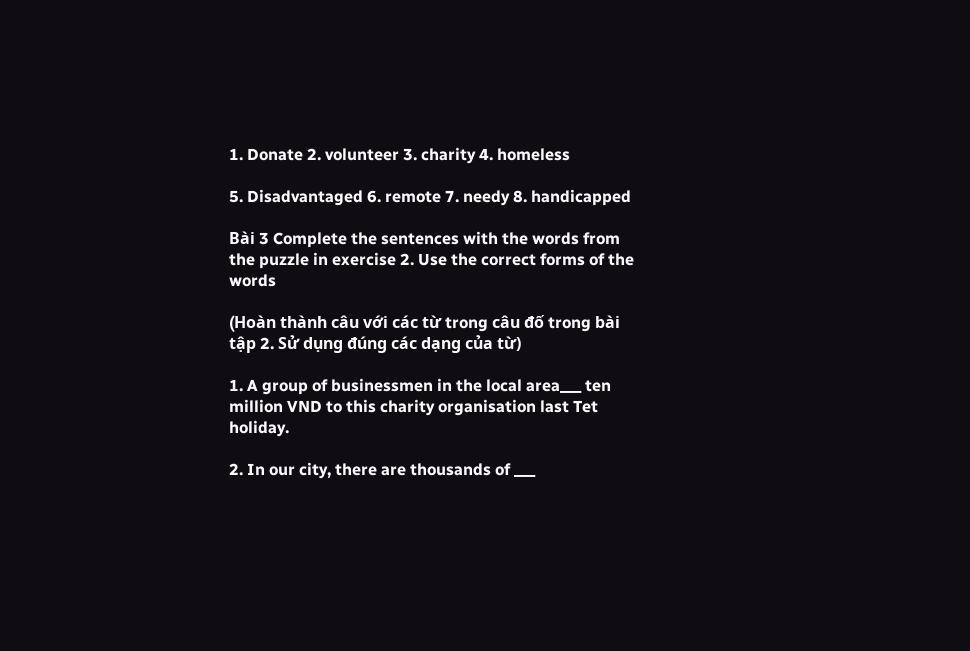1. Donate 2. volunteer 3. charity 4. homeless

5. Disadvantaged 6. remote 7. needy 8. handicapped

Bài 3 Complete the sentences with the words from the puzzle in exercise 2. Use the correct forms of the words

(Hoàn thành câu với các từ trong câu đố trong bài tập 2. Sử dụng đúng các dạng của từ)

1. A group of businessmen in the local area___ ten million VND to this charity organisation last Tet holiday.

2. In our city, there are thousands of ___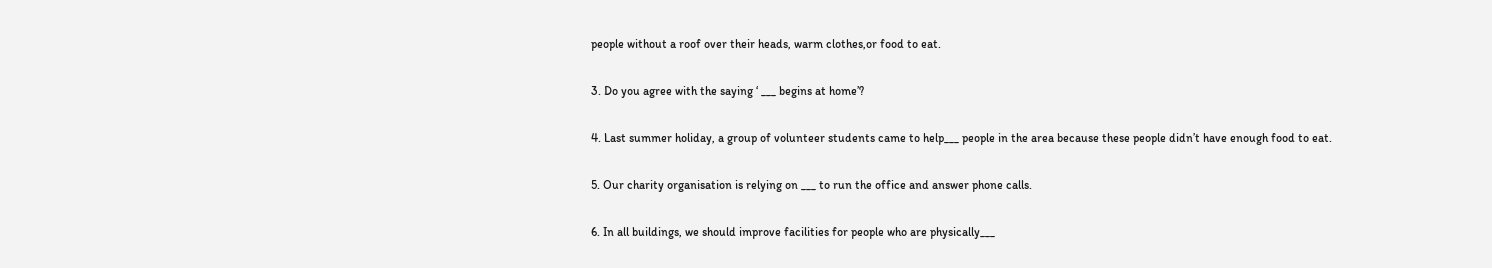people without a roof over their heads, warm clothes,or food to eat.

3. Do you agree with the saying ‘ ___ begins at home’?

4. Last summer holiday, a group of volunteer students came to help___ people in the area because these people didn’t have enough food to eat.

5. Our charity organisation is relying on ___ to run the office and answer phone calls.

6. In all buildings, we should improve facilities for people who are physically___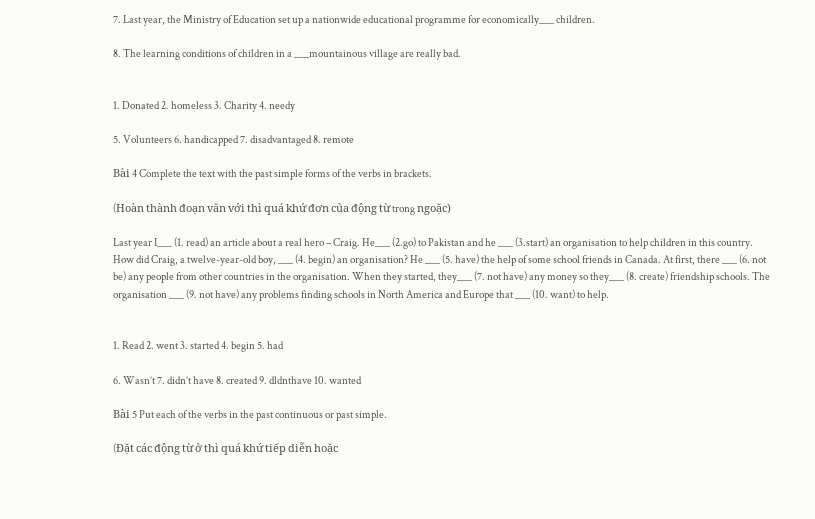7. Last year, the Ministry of Education set up a nationwide educational programme for economically___ children.

8. The learning conditions of children in a ___mountainous village are really bad.


1. Donated 2. homeless 3. Charity 4. needy

5. Volunteers 6. handicapped 7. disadvantaged 8. remote

Bài 4 Complete the text with the past simple forms of the verbs in brackets.

(Hoàn thành đoạn văn với thì quá khứ đơn của động từ trong ngoặc)

Last year I___ (1. read) an article about a real hero – Craig. He___ (2.go) to Pakistan and he ___ (3.start) an organisation to help children in this country. How did Craig, a twelve-year-old boy, ___ (4. begin) an organisation? He ___ (5. have) the help of some school friends in Canada. At first, there ___ (6. not be) any people from other countries in the organisation. When they started, they___ (7. not have) any money so they___ (8. create) friendship schools. The organisation ___ (9. not have) any problems finding schools in North America and Europe that ___ (10. want) to help.


1. Read 2. went 3. started 4. begin 5. had

6. Wasn’t 7. didn’t have 8. created 9. dldnthave 10. wanted

Bài 5 Put each of the verbs in the past continuous or past simple.

(Đặt các động từ ở thì quá khứ tiếp diễn hoặc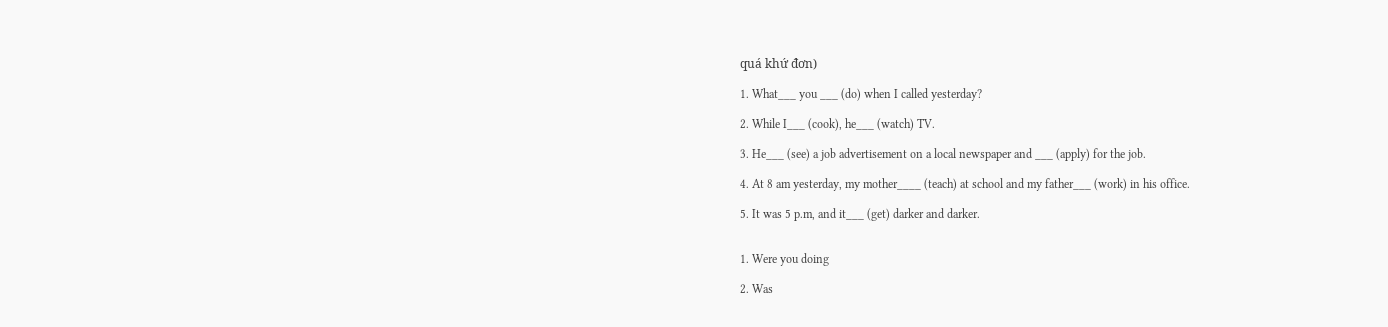quá khứ đơn)

1. What___ you ___ (do) when I called yesterday?

2. While I___ (cook), he___ (watch) TV.

3. He___ (see) a job advertisement on a local newspaper and ___ (apply) for the job.

4. At 8 am yesterday, my mother____ (teach) at school and my father___ (work) in his office.

5. It was 5 p.m, and it___ (get) darker and darker.


1. Were you doing

2. Was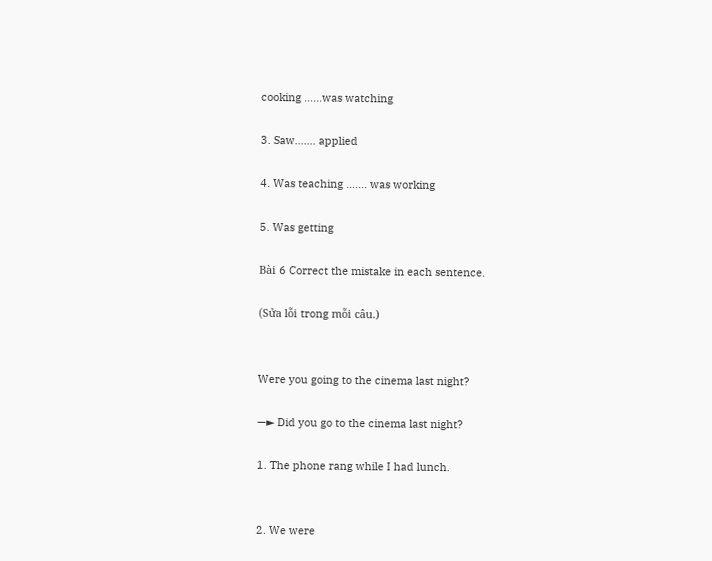cooking ……was watching

3. Saw……. applied

4. Was teaching ……. was working

5. Was getting

Bài 6 Correct the mistake in each sentence.

(Sửa lỗi trong mỗi câu.)


Were you going to the cinema last night?

—► Did you go to the cinema last night?

1. The phone rang while I had lunch.


2. We were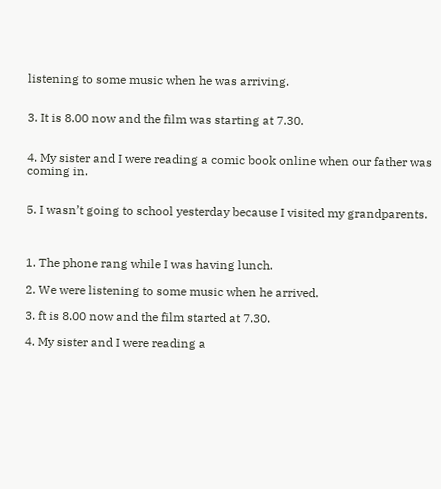listening to some music when he was arriving.


3. It is 8.00 now and the film was starting at 7.30.


4. My sister and I were reading a comic book online when our father was coming in.


5. I wasn’t going to school yesterday because I visited my grandparents.



1. The phone rang while I was having lunch.

2. We were listening to some music when he arrived.

3. ft is 8.00 now and the film started at 7.30.

4. My sister and I were reading a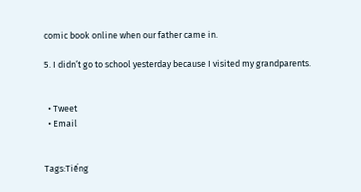comic book online when our father came in.

5. I didn’t go to school yesterday because I visited my grandparents.


  • Tweet
  • Email


Tags:Tiếng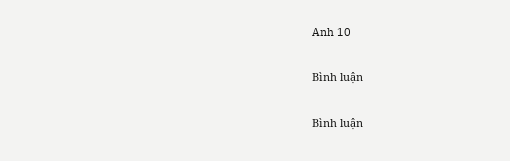Anh 10

Bình luận

Bình luận